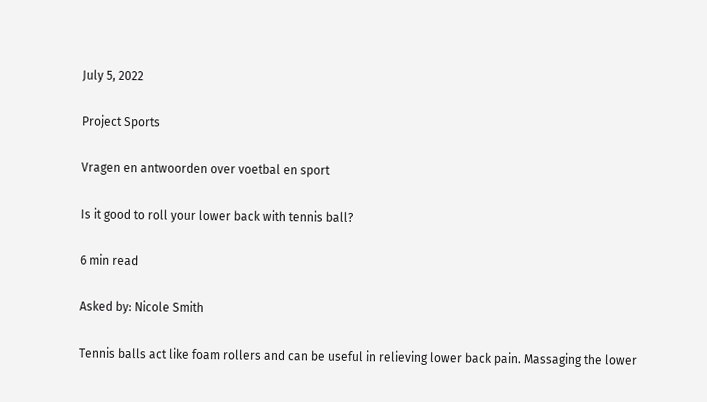July 5, 2022

Project Sports

Vragen en antwoorden over voetbal en sport

Is it good to roll your lower back with tennis ball?

6 min read

Asked by: Nicole Smith

Tennis balls act like foam rollers and can be useful in relieving lower back pain. Massaging the lower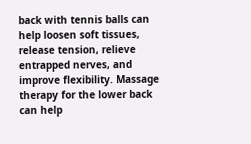back with tennis balls can help loosen soft tissues, release tension, relieve entrapped nerves, and improve flexibility. Massage therapy for the lower back can help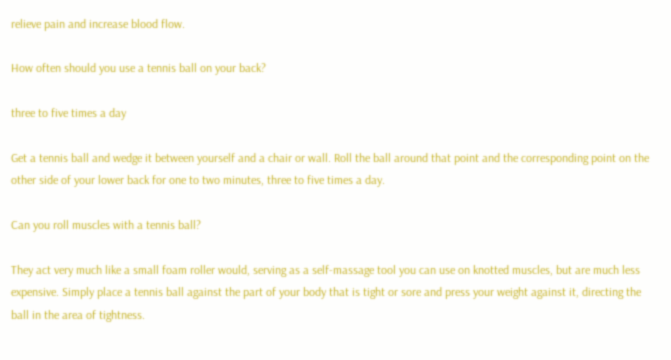relieve pain and increase blood flow.

How often should you use a tennis ball on your back?

three to five times a day

Get a tennis ball and wedge it between yourself and a chair or wall. Roll the ball around that point and the corresponding point on the other side of your lower back for one to two minutes, three to five times a day.

Can you roll muscles with a tennis ball?

They act very much like a small foam roller would, serving as a self-massage tool you can use on knotted muscles, but are much less expensive. Simply place a tennis ball against the part of your body that is tight or sore and press your weight against it, directing the ball in the area of tightness.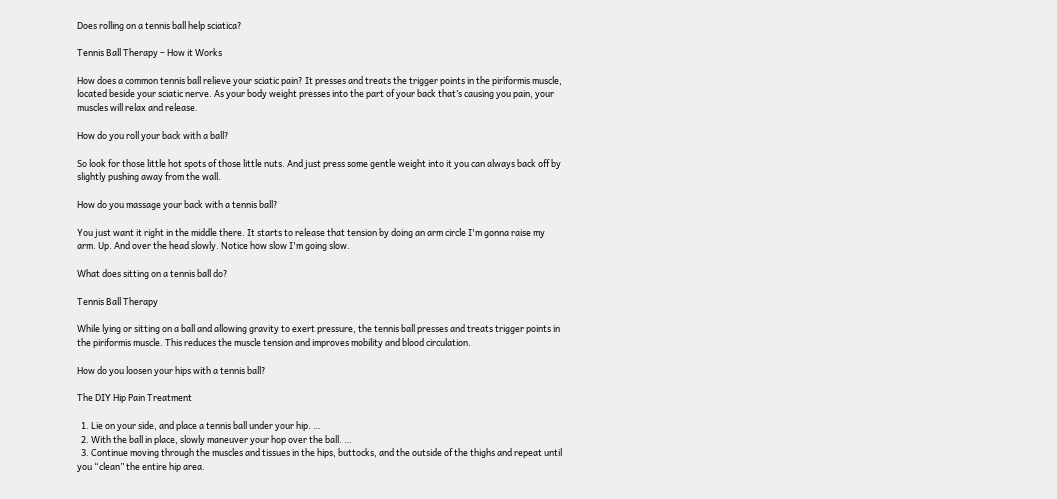Does rolling on a tennis ball help sciatica?

Tennis Ball Therapy – How it Works

How does a common tennis ball relieve your sciatic pain? It presses and treats the trigger points in the piriformis muscle, located beside your sciatic nerve. As your body weight presses into the part of your back that’s causing you pain, your muscles will relax and release.

How do you roll your back with a ball?

So look for those little hot spots of those little nuts. And just press some gentle weight into it you can always back off by slightly pushing away from the wall.

How do you massage your back with a tennis ball?

You just want it right in the middle there. It starts to release that tension by doing an arm circle I'm gonna raise my arm. Up. And over the head slowly. Notice how slow I'm going slow.

What does sitting on a tennis ball do?

Tennis Ball Therapy

While lying or sitting on a ball and allowing gravity to exert pressure, the tennis ball presses and treats trigger points in the piriformis muscle. This reduces the muscle tension and improves mobility and blood circulation.

How do you loosen your hips with a tennis ball?

The DIY Hip Pain Treatment

  1. Lie on your side, and place a tennis ball under your hip. …
  2. With the ball in place, slowly maneuver your hop over the ball. …
  3. Continue moving through the muscles and tissues in the hips, buttocks, and the outside of the thighs and repeat until you “clean” the entire hip area.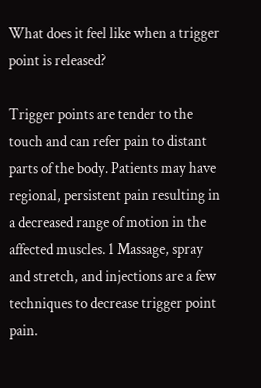What does it feel like when a trigger point is released?

Trigger points are tender to the touch and can refer pain to distant parts of the body. Patients may have regional, persistent pain resulting in a decreased range of motion in the affected muscles. 1 Massage, spray and stretch, and injections are a few techniques to decrease trigger point pain.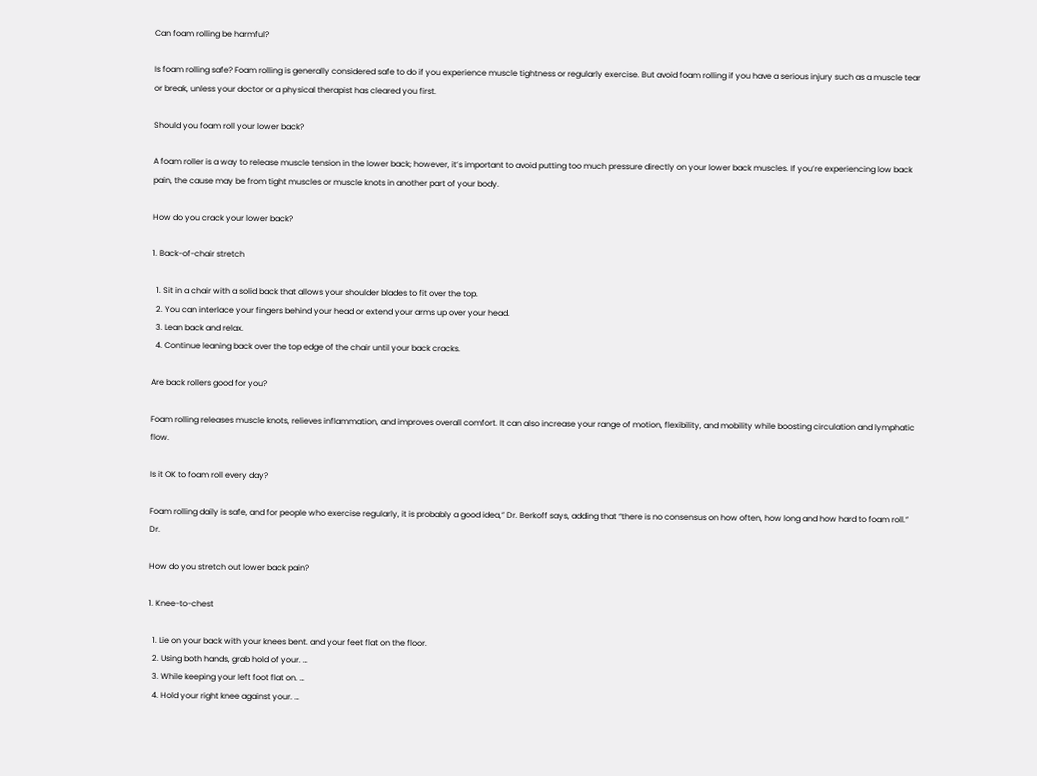Can foam rolling be harmful?

Is foam rolling safe? Foam rolling is generally considered safe to do if you experience muscle tightness or regularly exercise. But avoid foam rolling if you have a serious injury such as a muscle tear or break, unless your doctor or a physical therapist has cleared you first.

Should you foam roll your lower back?

A foam roller is a way to release muscle tension in the lower back; however, it’s important to avoid putting too much pressure directly on your lower back muscles. If you’re experiencing low back pain, the cause may be from tight muscles or muscle knots in another part of your body.

How do you crack your lower back?

1. Back-of-chair stretch

  1. Sit in a chair with a solid back that allows your shoulder blades to fit over the top.
  2. You can interlace your fingers behind your head or extend your arms up over your head.
  3. Lean back and relax.
  4. Continue leaning back over the top edge of the chair until your back cracks.

Are back rollers good for you?

Foam rolling releases muscle knots, relieves inflammation, and improves overall comfort. It can also increase your range of motion, flexibility, and mobility while boosting circulation and lymphatic flow.

Is it OK to foam roll every day?

Foam rolling daily is safe, and for people who exercise regularly, it is probably a good idea,” Dr. Berkoff says, adding that “there is no consensus on how often, how long and how hard to foam roll.” Dr.

How do you stretch out lower back pain?

1. Knee-to-chest

  1. Lie on your back with your knees bent. and your feet flat on the floor.
  2. Using both hands, grab hold of your. …
  3. While keeping your left foot flat on. …
  4. Hold your right knee against your. …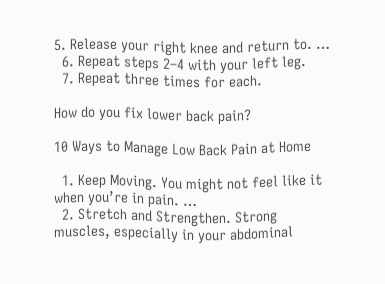5. Release your right knee and return to. …
  6. Repeat steps 2–4 with your left leg.
  7. Repeat three times for each.

How do you fix lower back pain?

10 Ways to Manage Low Back Pain at Home

  1. Keep Moving. You might not feel like it when you’re in pain. …
  2. Stretch and Strengthen. Strong muscles, especially in your abdominal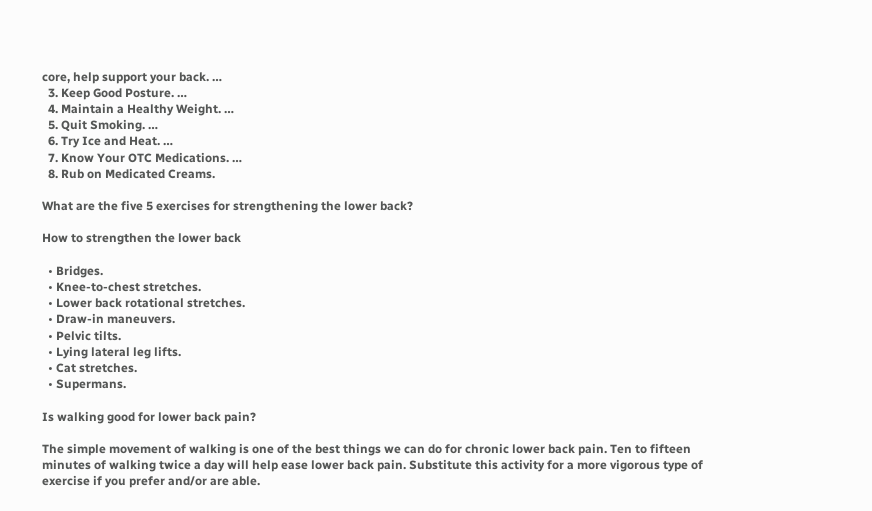core, help support your back. …
  3. Keep Good Posture. …
  4. Maintain a Healthy Weight. …
  5. Quit Smoking. …
  6. Try Ice and Heat. …
  7. Know Your OTC Medications. …
  8. Rub on Medicated Creams.

What are the five 5 exercises for strengthening the lower back?

How to strengthen the lower back

  • Bridges.
  • Knee-to-chest stretches.
  • Lower back rotational stretches.
  • Draw-in maneuvers.
  • Pelvic tilts.
  • Lying lateral leg lifts.
  • Cat stretches.
  • Supermans.

Is walking good for lower back pain?

The simple movement of walking is one of the best things we can do for chronic lower back pain. Ten to fifteen minutes of walking twice a day will help ease lower back pain. Substitute this activity for a more vigorous type of exercise if you prefer and/or are able.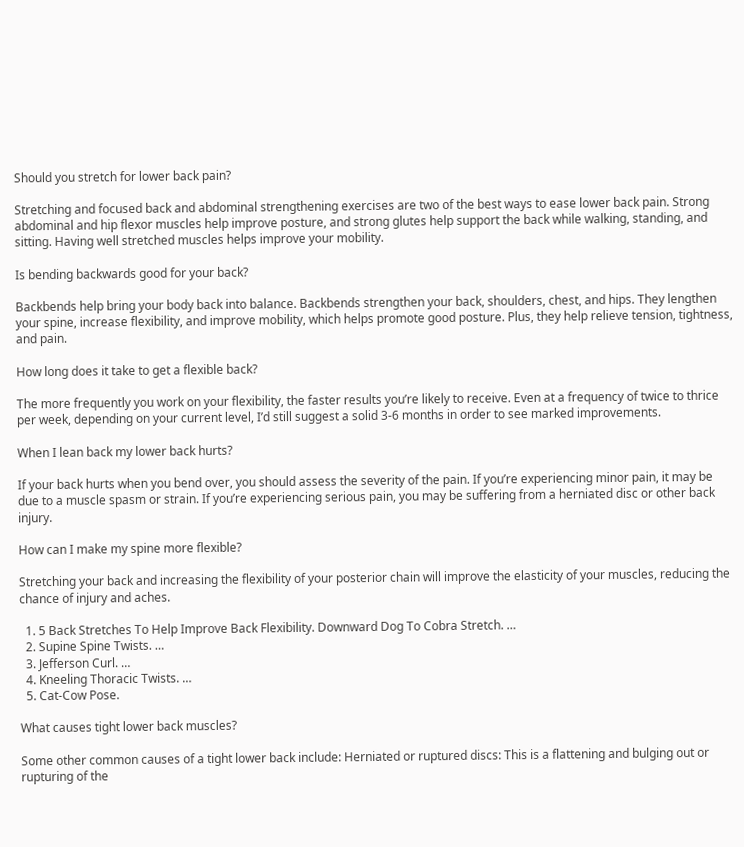Should you stretch for lower back pain?

Stretching and focused back and abdominal strengthening exercises are two of the best ways to ease lower back pain. Strong abdominal and hip flexor muscles help improve posture, and strong glutes help support the back while walking, standing, and sitting. Having well stretched muscles helps improve your mobility.

Is bending backwards good for your back?

Backbends help bring your body back into balance. Backbends strengthen your back, shoulders, chest, and hips. They lengthen your spine, increase flexibility, and improve mobility, which helps promote good posture. Plus, they help relieve tension, tightness, and pain.

How long does it take to get a flexible back?

The more frequently you work on your flexibility, the faster results you’re likely to receive. Even at a frequency of twice to thrice per week, depending on your current level, I’d still suggest a solid 3-6 months in order to see marked improvements.

When I lean back my lower back hurts?

If your back hurts when you bend over, you should assess the severity of the pain. If you’re experiencing minor pain, it may be due to a muscle spasm or strain. If you’re experiencing serious pain, you may be suffering from a herniated disc or other back injury.

How can I make my spine more flexible?

Stretching your back and increasing the flexibility of your posterior chain will improve the elasticity of your muscles, reducing the chance of injury and aches.

  1. 5 Back Stretches To Help Improve Back Flexibility. Downward Dog To Cobra Stretch. …
  2. Supine Spine Twists. …
  3. Jefferson Curl. …
  4. Kneeling Thoracic Twists. …
  5. Cat-Cow Pose.

What causes tight lower back muscles?

Some other common causes of a tight lower back include: Herniated or ruptured discs: This is a flattening and bulging out or rupturing of the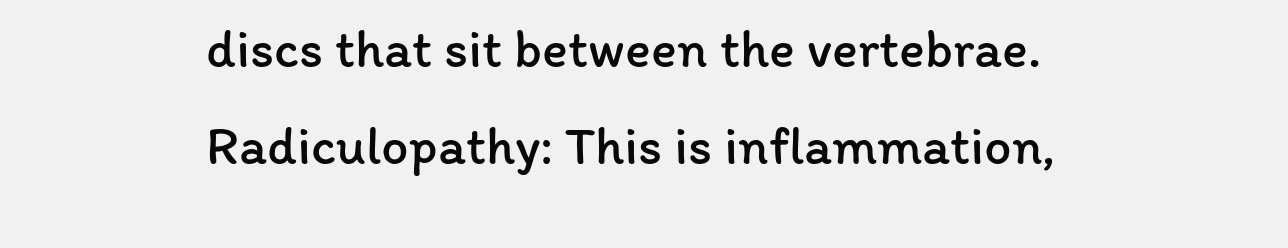discs that sit between the vertebrae. Radiculopathy: This is inflammation,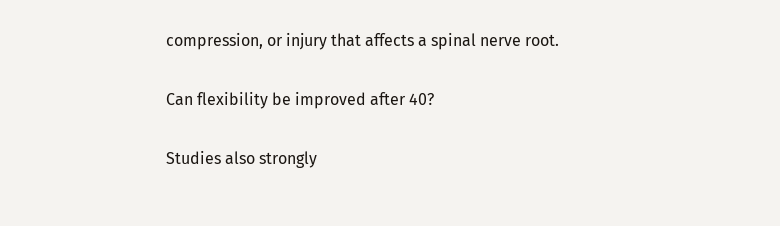compression, or injury that affects a spinal nerve root.

Can flexibility be improved after 40?

Studies also strongly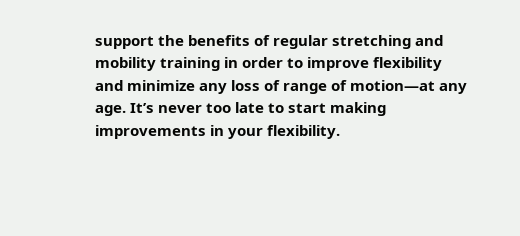support the benefits of regular stretching and mobility training in order to improve flexibility and minimize any loss of range of motion—at any age. It’s never too late to start making improvements in your flexibility.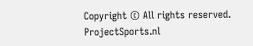Copyright © All rights reserved. ProjectSports.nl